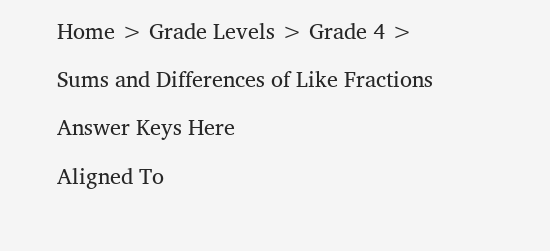Home > Grade Levels > Grade 4 >

Sums and Differences of Like Fractions

Answer Keys Here

Aligned To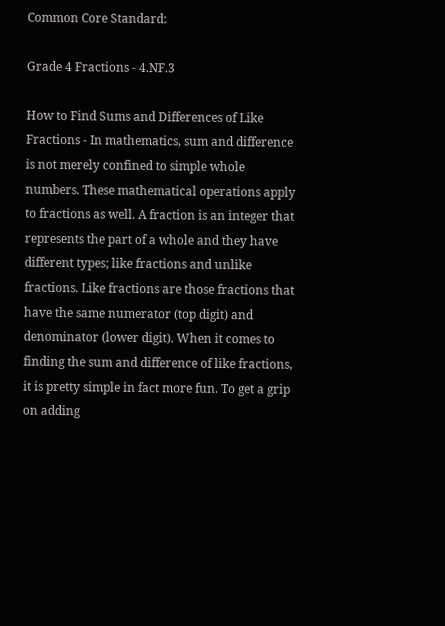Common Core Standard:

Grade 4 Fractions - 4.NF.3

How to Find Sums and Differences of Like Fractions - In mathematics, sum and difference is not merely confined to simple whole numbers. These mathematical operations apply to fractions as well. A fraction is an integer that represents the part of a whole and they have different types; like fractions and unlike fractions. Like fractions are those fractions that have the same numerator (top digit) and denominator (lower digit). When it comes to finding the sum and difference of like fractions, it is pretty simple in fact more fun. To get a grip on adding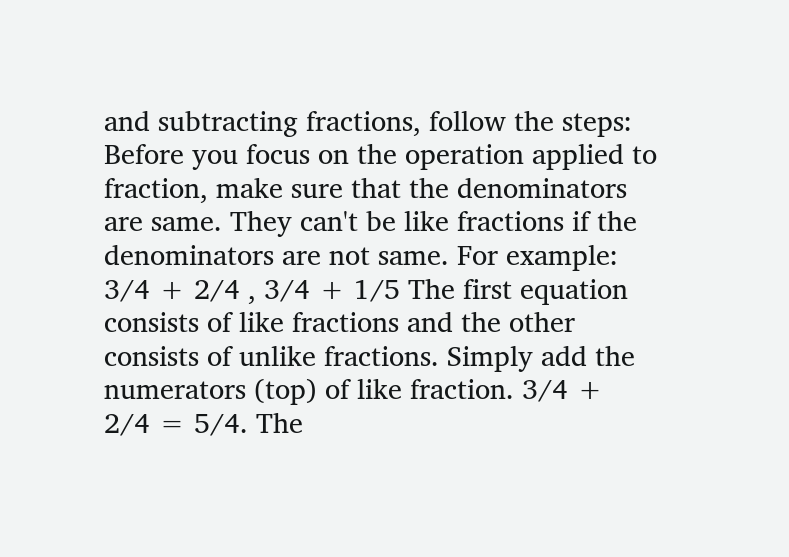and subtracting fractions, follow the steps: Before you focus on the operation applied to fraction, make sure that the denominators are same. They can't be like fractions if the denominators are not same. For example: 3/4 + 2/4 , 3/4 + 1/5 The first equation consists of like fractions and the other consists of unlike fractions. Simply add the numerators (top) of like fraction. 3/4 + 2/4 = 5/4. The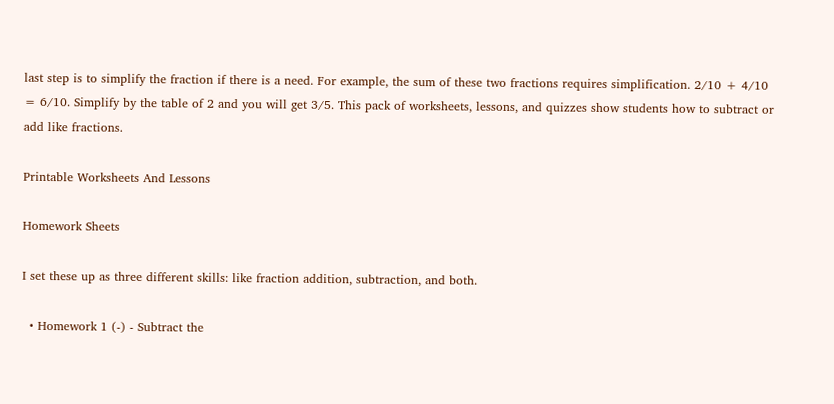last step is to simplify the fraction if there is a need. For example, the sum of these two fractions requires simplification. 2/10 + 4/10 = 6/10. Simplify by the table of 2 and you will get 3/5. This pack of worksheets, lessons, and quizzes show students how to subtract or add like fractions.

Printable Worksheets And Lessons

Homework Sheets

I set these up as three different skills: like fraction addition, subtraction, and both.

  • Homework 1 (-) - Subtract the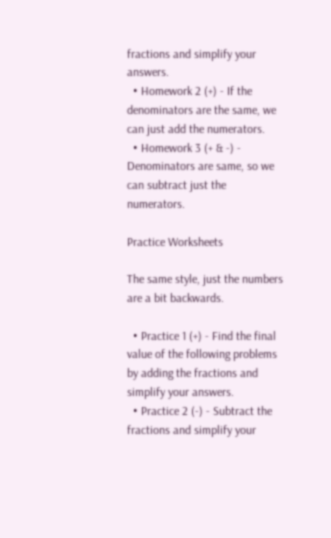fractions and simplify your answers.
  • Homework 2 (+) - If the denominators are the same, we can just add the numerators.
  • Homework 3 (+ & -) - Denominators are same, so we can subtract just the numerators.

Practice Worksheets

The same style, just the numbers are a bit backwards.

  • Practice 1 (+) - Find the final value of the following problems by adding the fractions and simplify your answers.
  • Practice 2 (-) - Subtract the fractions and simplify your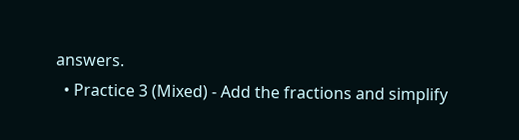answers.
  • Practice 3 (Mixed) - Add the fractions and simplify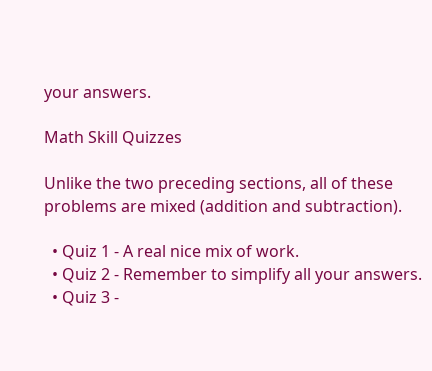your answers.

Math Skill Quizzes

Unlike the two preceding sections, all of these problems are mixed (addition and subtraction).

  • Quiz 1 - A real nice mix of work.
  • Quiz 2 - Remember to simplify all your answers.
  • Quiz 3 -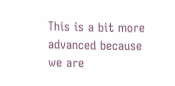This is a bit more advanced because we are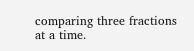comparing three fractions at a time.